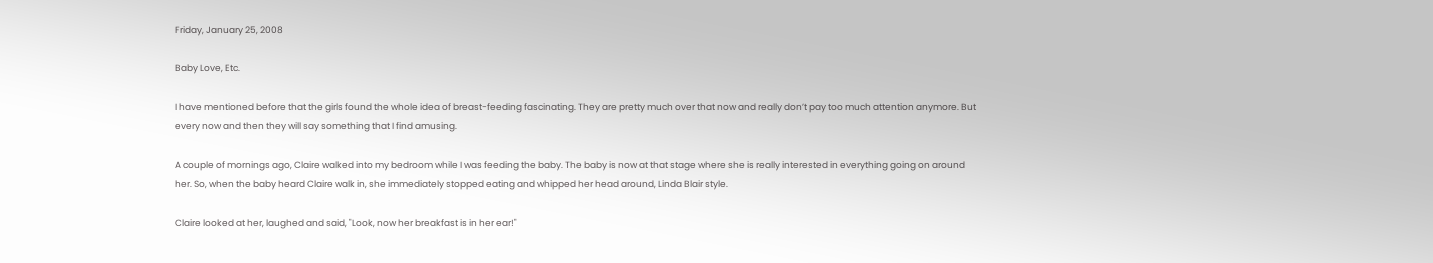Friday, January 25, 2008

Baby Love, Etc.

I have mentioned before that the girls found the whole idea of breast-feeding fascinating. They are pretty much over that now and really don’t pay too much attention anymore. But every now and then they will say something that I find amusing.

A couple of mornings ago, Claire walked into my bedroom while I was feeding the baby. The baby is now at that stage where she is really interested in everything going on around her. So, when the baby heard Claire walk in, she immediately stopped eating and whipped her head around, Linda Blair style.

Claire looked at her, laughed and said, "Look, now her breakfast is in her ear!"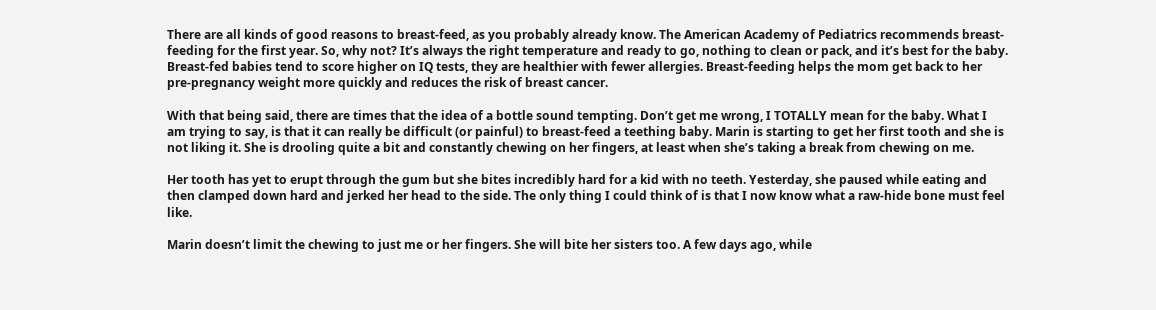There are all kinds of good reasons to breast-feed, as you probably already know. The American Academy of Pediatrics recommends breast-feeding for the first year. So, why not? It’s always the right temperature and ready to go, nothing to clean or pack, and it’s best for the baby. Breast-fed babies tend to score higher on IQ tests, they are healthier with fewer allergies. Breast-feeding helps the mom get back to her pre-pregnancy weight more quickly and reduces the risk of breast cancer.

With that being said, there are times that the idea of a bottle sound tempting. Don’t get me wrong, I TOTALLY mean for the baby. What I am trying to say, is that it can really be difficult (or painful) to breast-feed a teething baby. Marin is starting to get her first tooth and she is not liking it. She is drooling quite a bit and constantly chewing on her fingers, at least when she’s taking a break from chewing on me.

Her tooth has yet to erupt through the gum but she bites incredibly hard for a kid with no teeth. Yesterday, she paused while eating and then clamped down hard and jerked her head to the side. The only thing I could think of is that I now know what a raw-hide bone must feel like.

Marin doesn’t limit the chewing to just me or her fingers. She will bite her sisters too. A few days ago, while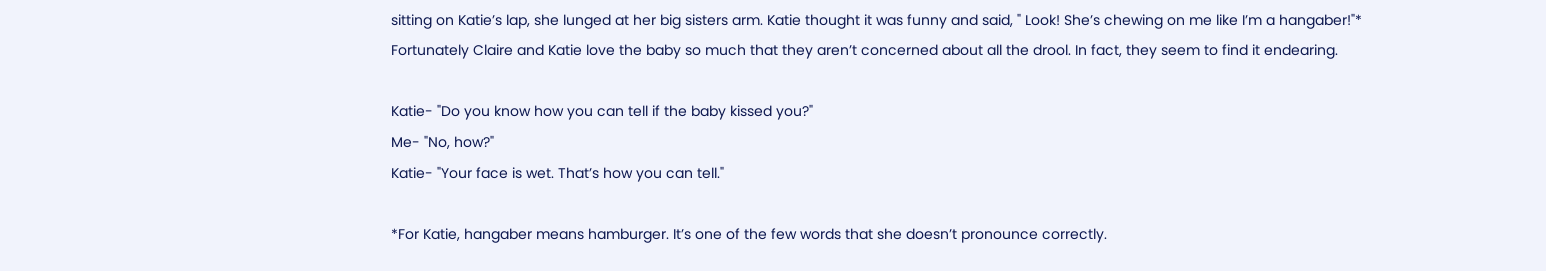sitting on Katie’s lap, she lunged at her big sisters arm. Katie thought it was funny and said, " Look! She’s chewing on me like I’m a hangaber!"*
Fortunately Claire and Katie love the baby so much that they aren’t concerned about all the drool. In fact, they seem to find it endearing.

Katie- "Do you know how you can tell if the baby kissed you?"
Me- "No, how?"
Katie- "Your face is wet. That’s how you can tell."

*For Katie, hangaber means hamburger. It’s one of the few words that she doesn’t pronounce correctly.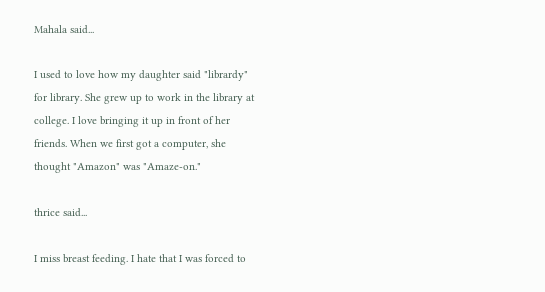Mahala said...

I used to love how my daughter said "librardy" for library. She grew up to work in the library at college. I love bringing it up in front of her friends. When we first got a computer, she thought "Amazon" was "Amaze-on."

thrice said...

I miss breast feeding. I hate that I was forced to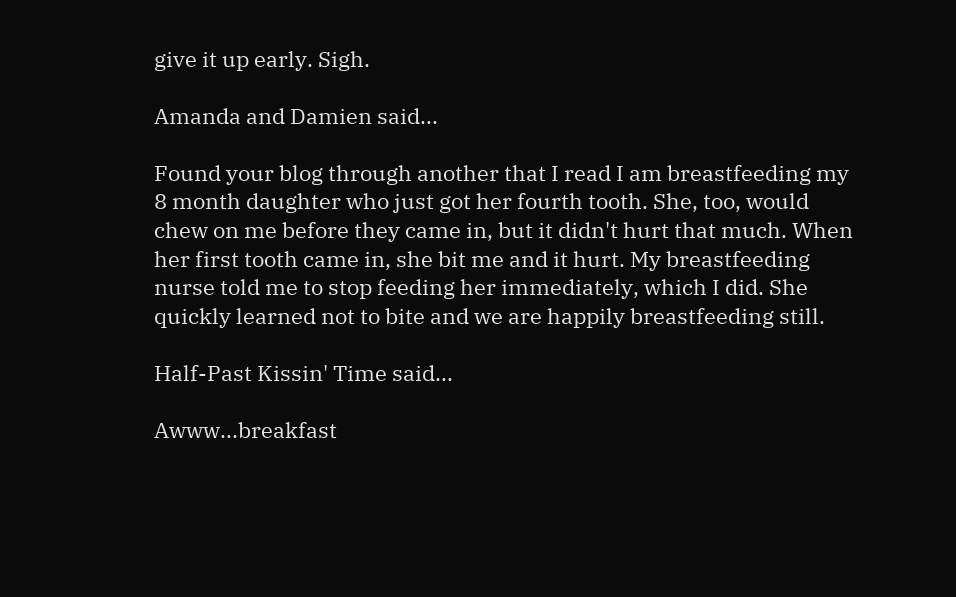give it up early. Sigh.

Amanda and Damien said...

Found your blog through another that I read I am breastfeeding my 8 month daughter who just got her fourth tooth. She, too, would chew on me before they came in, but it didn't hurt that much. When her first tooth came in, she bit me and it hurt. My breastfeeding nurse told me to stop feeding her immediately, which I did. She quickly learned not to bite and we are happily breastfeeding still.

Half-Past Kissin' Time said...

Awww...breakfast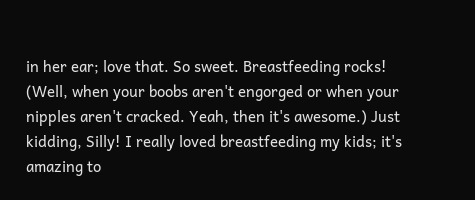in her ear; love that. So sweet. Breastfeeding rocks! (Well, when your boobs aren't engorged or when your nipples aren't cracked. Yeah, then it's awesome.) Just kidding, Silly! I really loved breastfeeding my kids; it's amazing to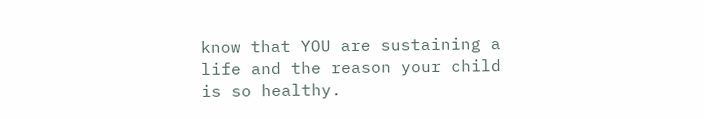know that YOU are sustaining a life and the reason your child is so healthy.